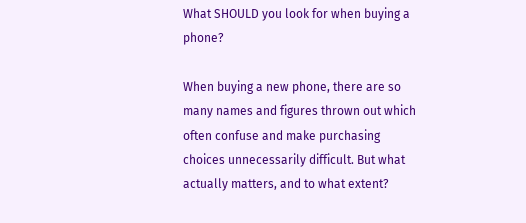What SHOULD you look for when buying a phone?

When buying a new phone, there are so many names and figures thrown out which often confuse and make purchasing choices unnecessarily difficult. But what actually matters, and to what extent?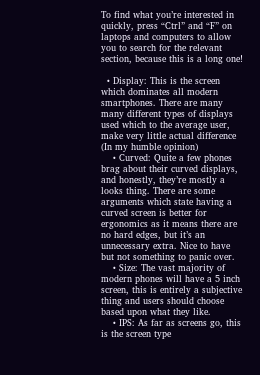To find what you’re interested in quickly, press “Ctrl” and “F” on laptops and computers to allow you to search for the relevant section, because this is a long one!

  • Display: This is the screen which dominates all modern smartphones. There are many many different types of displays used which to the average user, make very little actual difference (In my humble opinion)
    • Curved: Quite a few phones brag about their curved displays, and honestly, they’re mostly a looks thing. There are some arguments which state having a curved screen is better for ergonomics as it means there are no hard edges, but it’s an unnecessary extra. Nice to have but not something to panic over.
    • Size: The vast majority of modern phones will have a 5 inch screen, this is entirely a subjective thing and users should choose based upon what they like.
    • IPS: As far as screens go, this is the screen type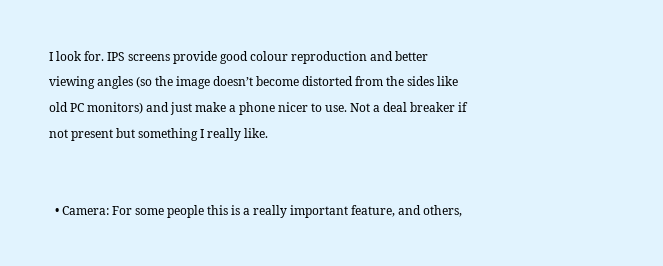I look for. IPS screens provide good colour reproduction and better viewing angles (so the image doesn’t become distorted from the sides like old PC monitors) and just make a phone nicer to use. Not a deal breaker if not present but something I really like.


  • Camera: For some people this is a really important feature, and others,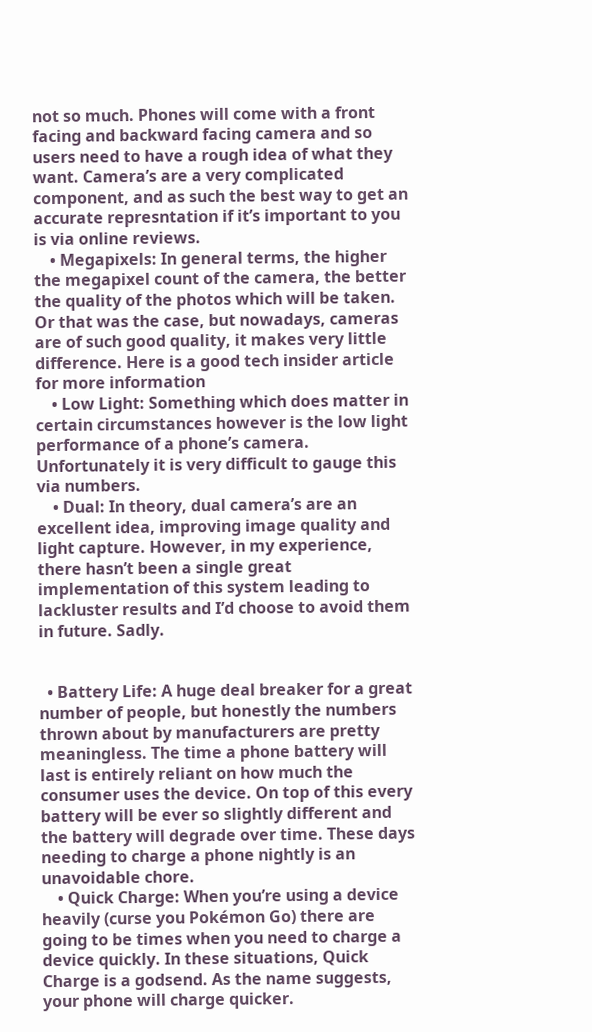not so much. Phones will come with a front facing and backward facing camera and so users need to have a rough idea of what they want. Camera’s are a very complicated component, and as such the best way to get an accurate represntation if it’s important to you is via online reviews.
    • Megapixels: In general terms, the higher the megapixel count of the camera, the better the quality of the photos which will be taken. Or that was the case, but nowadays, cameras are of such good quality, it makes very little difference. Here is a good tech insider article for more information
    • Low Light: Something which does matter in certain circumstances however is the low light performance of a phone’s camera. Unfortunately it is very difficult to gauge this via numbers.
    • Dual: In theory, dual camera’s are an excellent idea, improving image quality and light capture. However, in my experience, there hasn’t been a single great implementation of this system leading to lackluster results and I’d choose to avoid them in future. Sadly.


  • Battery Life: A huge deal breaker for a great number of people, but honestly the numbers thrown about by manufacturers are pretty meaningless. The time a phone battery will last is entirely reliant on how much the consumer uses the device. On top of this every battery will be ever so slightly different and the battery will degrade over time. These days needing to charge a phone nightly is an unavoidable chore.
    • Quick Charge: When you’re using a device heavily (curse you Pokémon Go) there are going to be times when you need to charge a device quickly. In these situations, Quick Charge is a godsend. As the name suggests, your phone will charge quicker.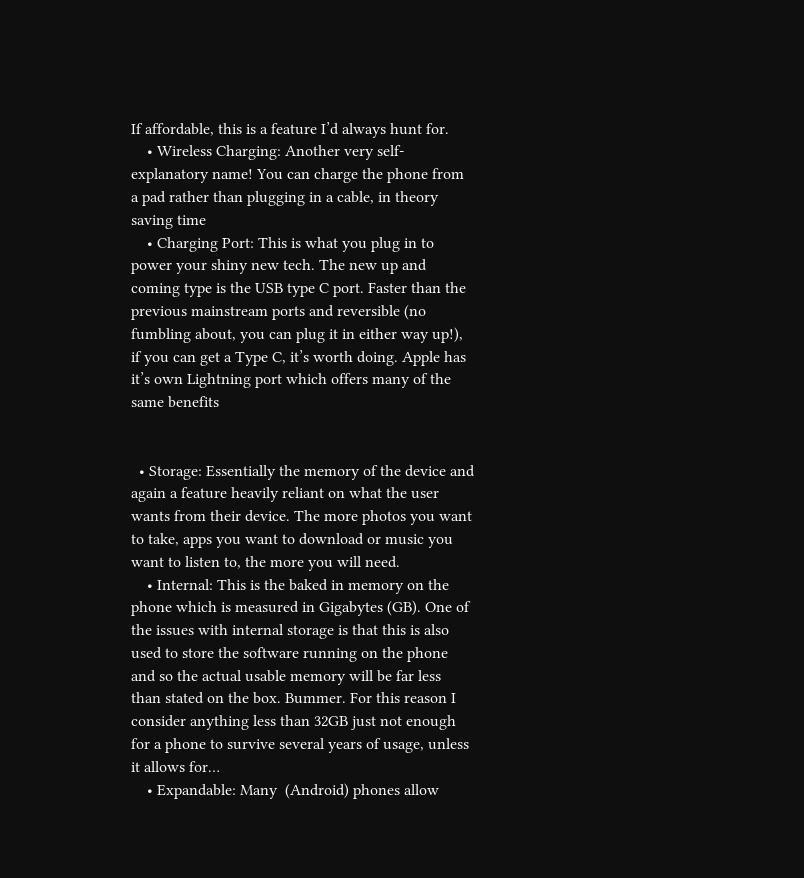If affordable, this is a feature I’d always hunt for.
    • Wireless Charging: Another very self-explanatory name! You can charge the phone from a pad rather than plugging in a cable, in theory saving time
    • Charging Port: This is what you plug in to power your shiny new tech. The new up and coming type is the USB type C port. Faster than the previous mainstream ports and reversible (no fumbling about, you can plug it in either way up!), if you can get a Type C, it’s worth doing. Apple has it’s own Lightning port which offers many of the same benefits


  • Storage: Essentially the memory of the device and again a feature heavily reliant on what the user wants from their device. The more photos you want to take, apps you want to download or music you want to listen to, the more you will need.
    • Internal: This is the baked in memory on the phone which is measured in Gigabytes (GB). One of the issues with internal storage is that this is also used to store the software running on the phone and so the actual usable memory will be far less than stated on the box. Bummer. For this reason I consider anything less than 32GB just not enough for a phone to survive several years of usage, unless it allows for…
    • Expandable: Many  (Android) phones allow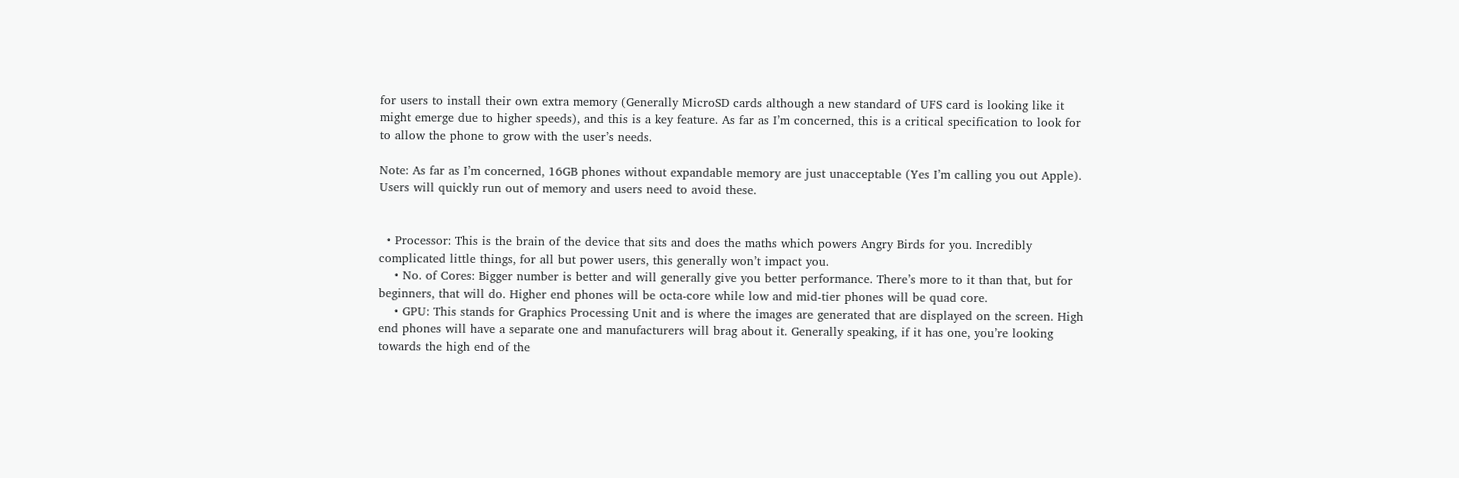for users to install their own extra memory (Generally MicroSD cards although a new standard of UFS card is looking like it might emerge due to higher speeds), and this is a key feature. As far as I’m concerned, this is a critical specification to look for to allow the phone to grow with the user’s needs.

Note: As far as I’m concerned, 16GB phones without expandable memory are just unacceptable (Yes I’m calling you out Apple). Users will quickly run out of memory and users need to avoid these.


  • Processor: This is the brain of the device that sits and does the maths which powers Angry Birds for you. Incredibly complicated little things, for all but power users, this generally won’t impact you.
    • No. of Cores: Bigger number is better and will generally give you better performance. There’s more to it than that, but for beginners, that will do. Higher end phones will be octa-core while low and mid-tier phones will be quad core.
    • GPU: This stands for Graphics Processing Unit and is where the images are generated that are displayed on the screen. High end phones will have a separate one and manufacturers will brag about it. Generally speaking, if it has one, you’re looking towards the high end of the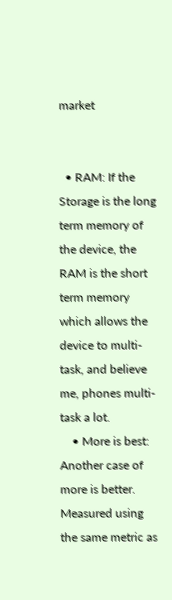market


  • RAM: If the Storage is the long term memory of the device, the RAM is the short term memory which allows the device to multi-task, and believe me, phones multi-task a lot.
    • More is best: Another case of more is better. Measured using the same metric as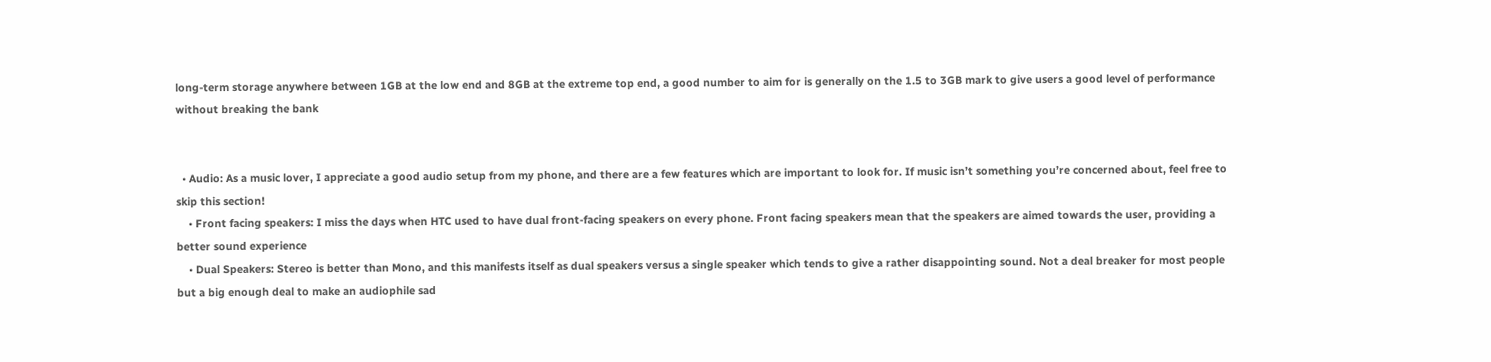long-term storage anywhere between 1GB at the low end and 8GB at the extreme top end, a good number to aim for is generally on the 1.5 to 3GB mark to give users a good level of performance without breaking the bank


  • Audio: As a music lover, I appreciate a good audio setup from my phone, and there are a few features which are important to look for. If music isn’t something you’re concerned about, feel free to skip this section!
    • Front facing speakers: I miss the days when HTC used to have dual front-facing speakers on every phone. Front facing speakers mean that the speakers are aimed towards the user, providing a better sound experience
    • Dual Speakers: Stereo is better than Mono, and this manifests itself as dual speakers versus a single speaker which tends to give a rather disappointing sound. Not a deal breaker for most people but a big enough deal to make an audiophile sad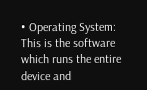• Operating System: This is the software which runs the entire device and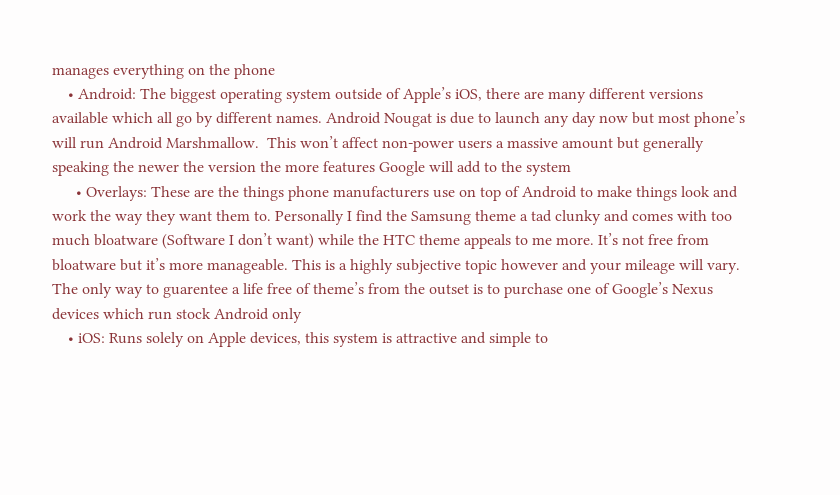manages everything on the phone
    • Android: The biggest operating system outside of Apple’s iOS, there are many different versions available which all go by different names. Android Nougat is due to launch any day now but most phone’s will run Android Marshmallow.  This won’t affect non-power users a massive amount but generally speaking the newer the version the more features Google will add to the system
      • Overlays: These are the things phone manufacturers use on top of Android to make things look and work the way they want them to. Personally I find the Samsung theme a tad clunky and comes with too much bloatware (Software I don’t want) while the HTC theme appeals to me more. It’s not free from bloatware but it’s more manageable. This is a highly subjective topic however and your mileage will vary. The only way to guarentee a life free of theme’s from the outset is to purchase one of Google’s Nexus devices which run stock Android only
    • iOS: Runs solely on Apple devices, this system is attractive and simple to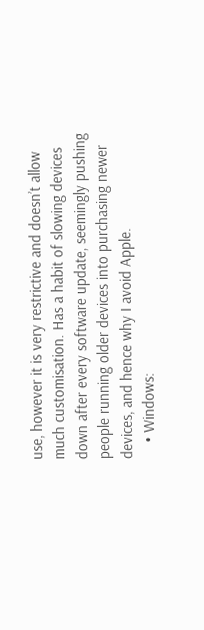use, however it is very restrictive and doesn’t allow much customisation. Has a habit of slowing devices down after every software update, seemingly pushing people running older devices into purchasing newer devices, and hence why I avoid Apple.
    • Windows: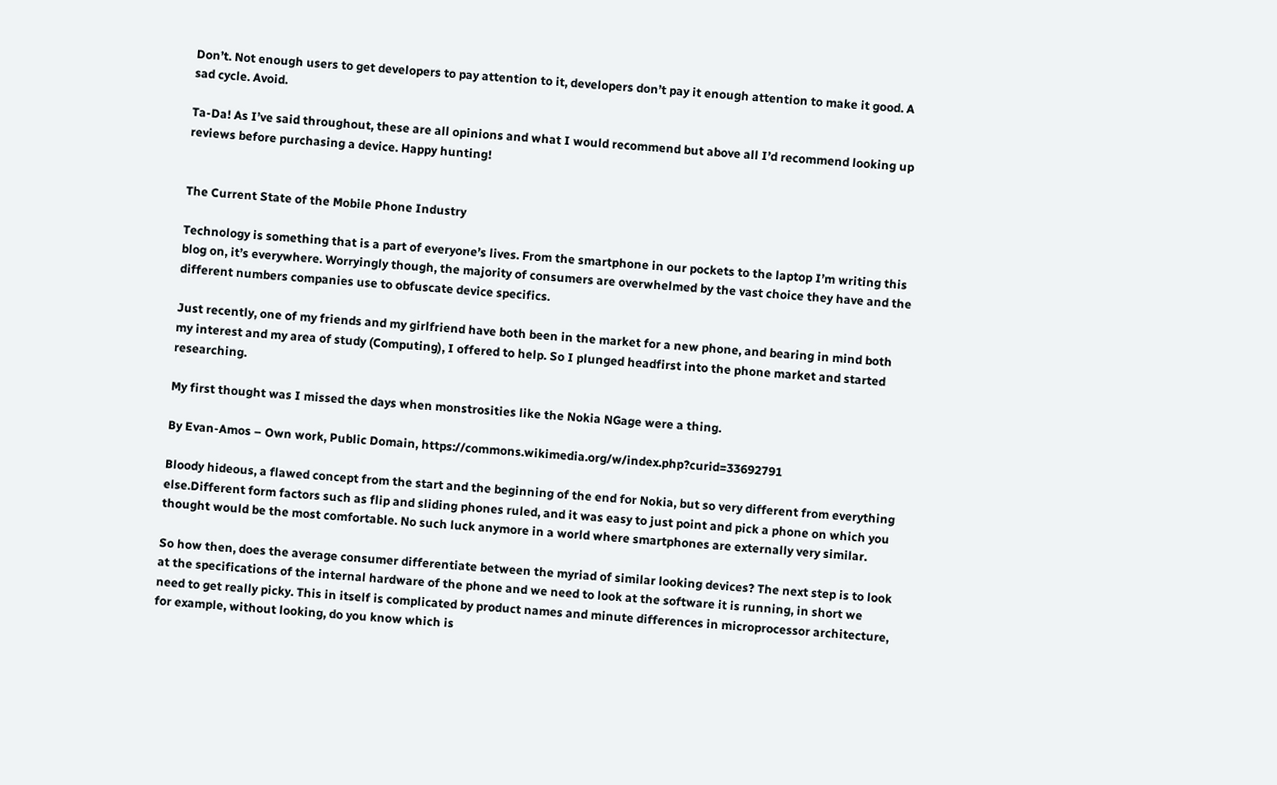Don’t. Not enough users to get developers to pay attention to it, developers don’t pay it enough attention to make it good. A sad cycle. Avoid.

Ta-Da! As I’ve said throughout, these are all opinions and what I would recommend but above all I’d recommend looking up reviews before purchasing a device. Happy hunting!


The Current State of the Mobile Phone Industry

Technology is something that is a part of everyone’s lives. From the smartphone in our pockets to the laptop I’m writing this blog on, it’s everywhere. Worryingly though, the majority of consumers are overwhelmed by the vast choice they have and the different numbers companies use to obfuscate device specifics.

Just recently, one of my friends and my girlfriend have both been in the market for a new phone, and bearing in mind both my interest and my area of study (Computing), I offered to help. So I plunged headfirst into the phone market and started researching.

My first thought was I missed the days when monstrosities like the Nokia NGage were a thing.

By Evan-Amos – Own work, Public Domain, https://commons.wikimedia.org/w/index.php?curid=33692791

Bloody hideous, a flawed concept from the start and the beginning of the end for Nokia, but so very different from everything else.Different form factors such as flip and sliding phones ruled, and it was easy to just point and pick a phone on which you thought would be the most comfortable. No such luck anymore in a world where smartphones are externally very similar.

So how then, does the average consumer differentiate between the myriad of similar looking devices? The next step is to look at the specifications of the internal hardware of the phone and we need to look at the software it is running, in short we need to get really picky. This in itself is complicated by product names and minute differences in microprocessor architecture, for example, without looking, do you know which is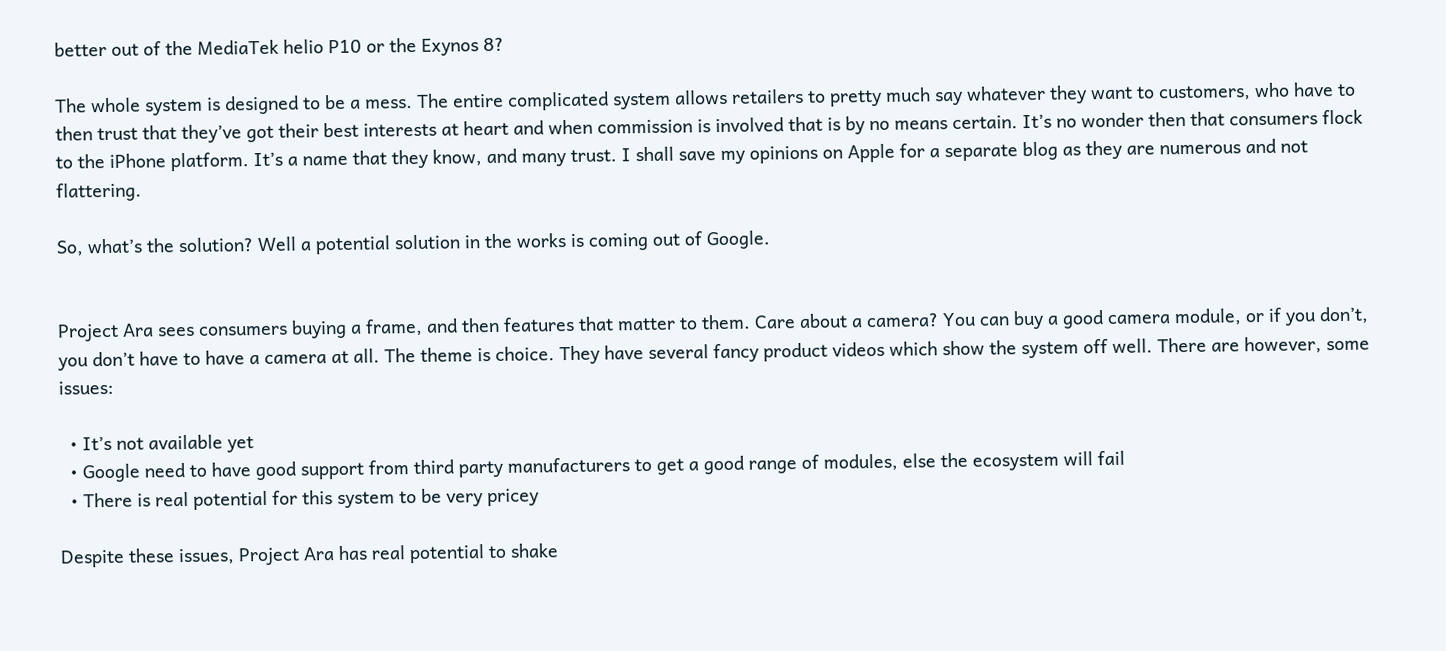better out of the MediaTek helio P10 or the Exynos 8?

The whole system is designed to be a mess. The entire complicated system allows retailers to pretty much say whatever they want to customers, who have to then trust that they’ve got their best interests at heart and when commission is involved that is by no means certain. It’s no wonder then that consumers flock to the iPhone platform. It’s a name that they know, and many trust. I shall save my opinions on Apple for a separate blog as they are numerous and not flattering.

So, what’s the solution? Well a potential solution in the works is coming out of Google.


Project Ara sees consumers buying a frame, and then features that matter to them. Care about a camera? You can buy a good camera module, or if you don’t, you don’t have to have a camera at all. The theme is choice. They have several fancy product videos which show the system off well. There are however, some issues:

  • It’s not available yet
  • Google need to have good support from third party manufacturers to get a good range of modules, else the ecosystem will fail
  • There is real potential for this system to be very pricey

Despite these issues, Project Ara has real potential to shake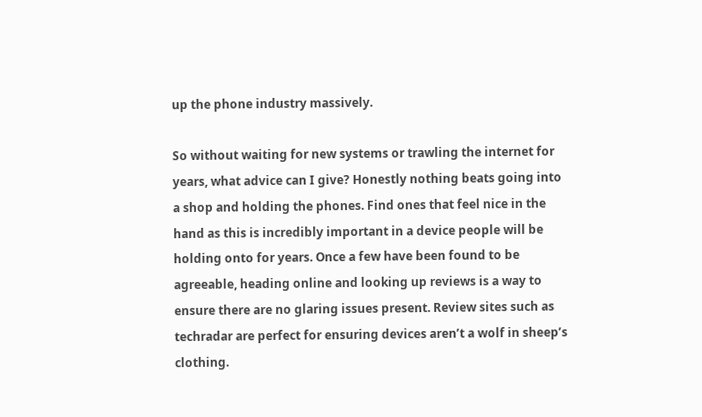up the phone industry massively.

So without waiting for new systems or trawling the internet for years, what advice can I give? Honestly nothing beats going into a shop and holding the phones. Find ones that feel nice in the hand as this is incredibly important in a device people will be holding onto for years. Once a few have been found to be agreeable, heading online and looking up reviews is a way to ensure there are no glaring issues present. Review sites such as techradar are perfect for ensuring devices aren’t a wolf in sheep’s clothing.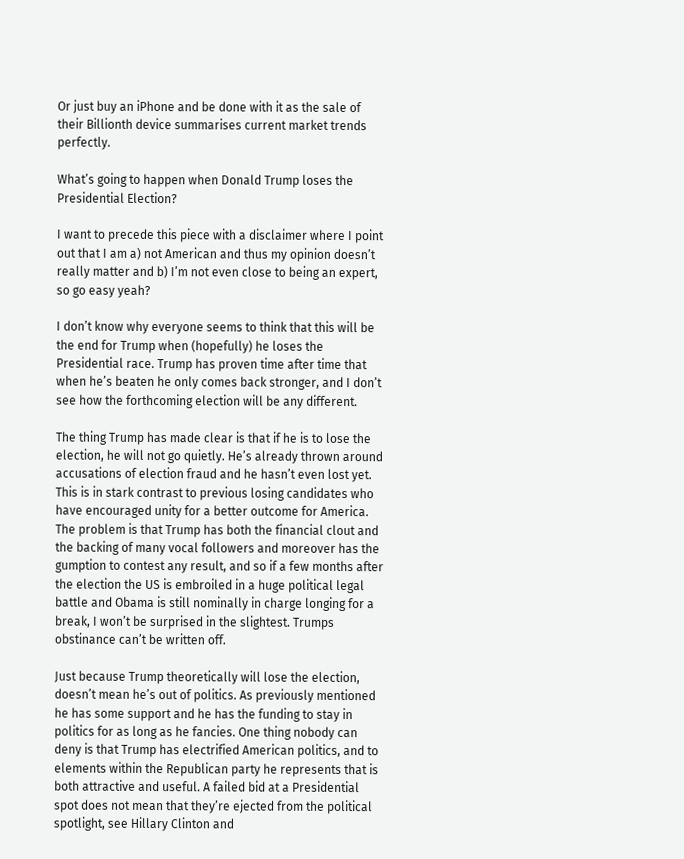Or just buy an iPhone and be done with it as the sale of their Billionth device summarises current market trends perfectly.

What’s going to happen when Donald Trump loses the Presidential Election?

I want to precede this piece with a disclaimer where I point out that I am a) not American and thus my opinion doesn’t really matter and b) I’m not even close to being an expert, so go easy yeah?

I don’t know why everyone seems to think that this will be the end for Trump when (hopefully) he loses the Presidential race. Trump has proven time after time that when he’s beaten he only comes back stronger, and I don’t see how the forthcoming election will be any different.

The thing Trump has made clear is that if he is to lose the election, he will not go quietly. He’s already thrown around accusations of election fraud and he hasn’t even lost yet. This is in stark contrast to previous losing candidates who have encouraged unity for a better outcome for America. The problem is that Trump has both the financial clout and the backing of many vocal followers and moreover has the gumption to contest any result, and so if a few months after the election the US is embroiled in a huge political legal battle and Obama is still nominally in charge longing for a break, I won’t be surprised in the slightest. Trumps obstinance can’t be written off.

Just because Trump theoretically will lose the election, doesn’t mean he’s out of politics. As previously mentioned he has some support and he has the funding to stay in politics for as long as he fancies. One thing nobody can deny is that Trump has electrified American politics, and to elements within the Republican party he represents that is both attractive and useful. A failed bid at a Presidential spot does not mean that they’re ejected from the political spotlight, see Hillary Clinton and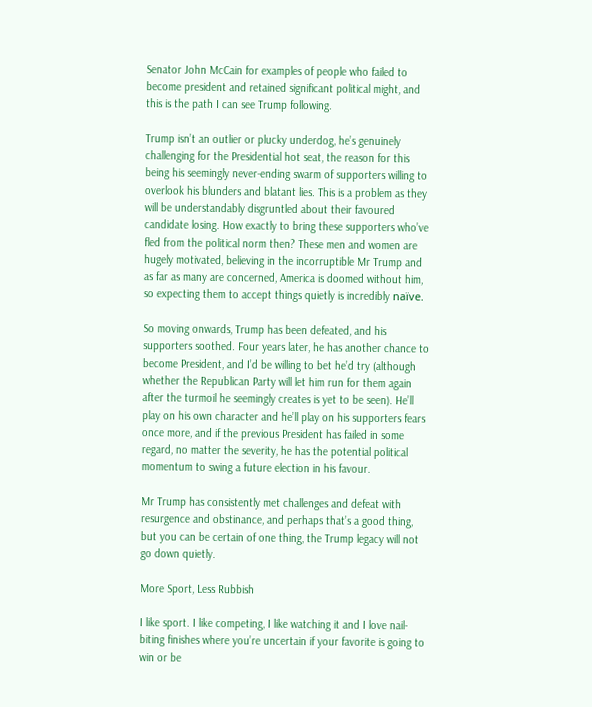Senator John McCain for examples of people who failed to become president and retained significant political might, and this is the path I can see Trump following.

Trump isn’t an outlier or plucky underdog, he’s genuinely challenging for the Presidential hot seat, the reason for this being his seemingly never-ending swarm of supporters willing to overlook his blunders and blatant lies. This is a problem as they will be understandably disgruntled about their favoured candidate losing. How exactly to bring these supporters who’ve fled from the political norm then? These men and women are hugely motivated, believing in the incorruptible Mr Trump and as far as many are concerned, America is doomed without him, so expecting them to accept things quietly is incredibly naïve.

So moving onwards, Trump has been defeated, and his supporters soothed. Four years later, he has another chance to become President, and I’d be willing to bet he’d try (although whether the Republican Party will let him run for them again after the turmoil he seemingly creates is yet to be seen). He’ll play on his own character and he’ll play on his supporters fears once more, and if the previous President has failed in some regard, no matter the severity, he has the potential political momentum to swing a future election in his favour.

Mr Trump has consistently met challenges and defeat with resurgence and obstinance, and perhaps that’s a good thing, but you can be certain of one thing, the Trump legacy will not go down quietly.

More Sport, Less Rubbish

I like sport. I like competing, I like watching it and I love nail-biting finishes where you’re uncertain if your favorite is going to win or be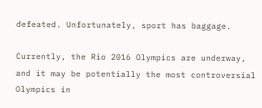defeated. Unfortunately, sport has baggage.

Currently, the Rio 2016 Olympics are underway, and it may be potentially the most controversial Olympics in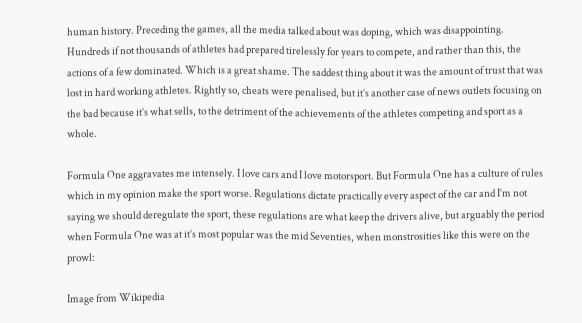human history. Preceding the games, all the media talked about was doping, which was disappointing. Hundreds if not thousands of athletes had prepared tirelessly for years to compete, and rather than this, the actions of a few dominated. Which is a great shame. The saddest thing about it was the amount of trust that was lost in hard working athletes. Rightly so, cheats were penalised, but it’s another case of news outlets focusing on the bad because it’s what sells, to the detriment of the achievements of the athletes competing and sport as a whole.

Formula One aggravates me intensely. I love cars and I love motorsport. But Formula One has a culture of rules which in my opinion make the sport worse. Regulations dictate practically every aspect of the car and I’m not saying we should deregulate the sport, these regulations are what keep the drivers alive, but arguably the period when Formula One was at it’s most popular was the mid Seventies, when monstrosities like this were on the prowl:

Image from Wikipedia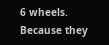6 wheels. Because they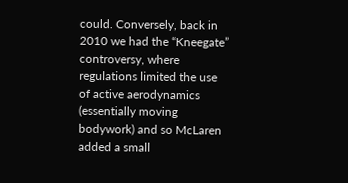could. Conversely, back in 2010 we had the “Kneegate” controversy, where regulations limited the use of active aerodynamics (essentially moving bodywork) and so McLaren added a small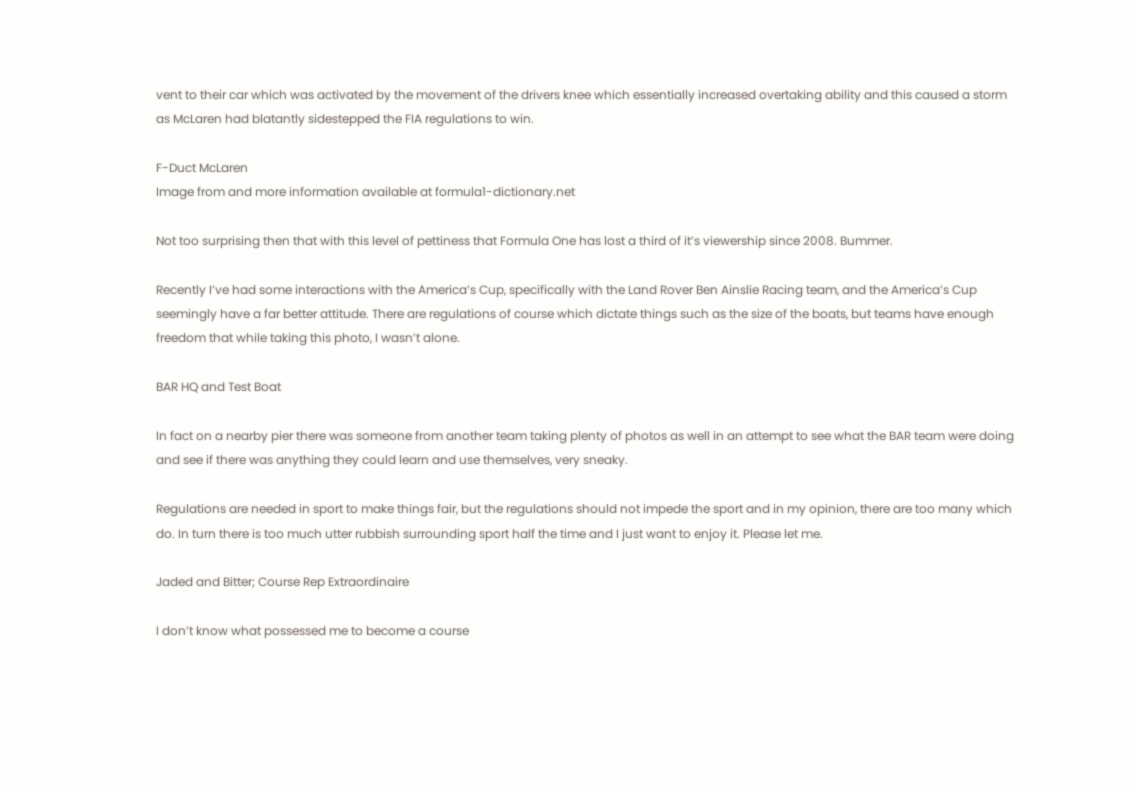vent to their car which was activated by the movement of the drivers knee which essentially increased overtaking ability and this caused a storm as McLaren had blatantly sidestepped the FIA regulations to win.

F-Duct McLaren
Image from and more information available at formula1-dictionary.net

Not too surprising then that with this level of pettiness that Formula One has lost a third of it’s viewership since 2008. Bummer.

Recently I’ve had some interactions with the America’s Cup, specifically with the Land Rover Ben Ainslie Racing team, and the America’s Cup seemingly have a far better attitude. There are regulations of course which dictate things such as the size of the boats, but teams have enough freedom that while taking this photo, I wasn’t alone.

BAR HQ and Test Boat

In fact on a nearby pier there was someone from another team taking plenty of photos as well in an attempt to see what the BAR team were doing and see if there was anything they could learn and use themselves, very sneaky.

Regulations are needed in sport to make things fair, but the regulations should not impede the sport and in my opinion, there are too many which do. In turn there is too much utter rubbish surrounding sport half the time and I just want to enjoy it. Please let me.

Jaded and Bitter; Course Rep Extraordinaire

I don’t know what possessed me to become a course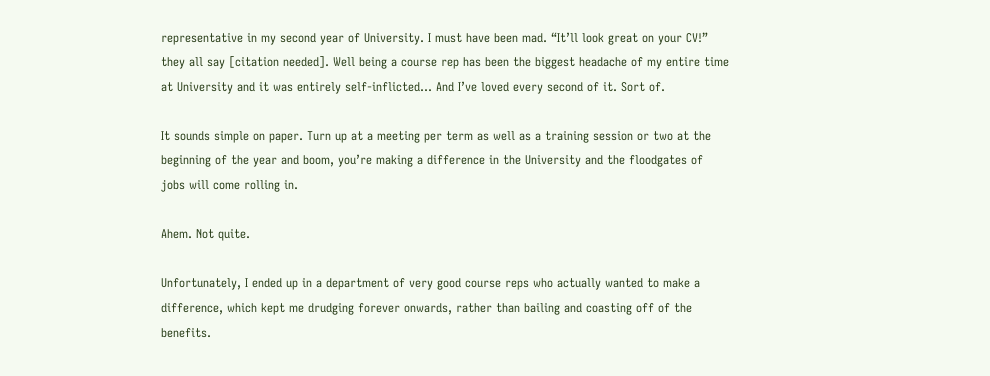representative in my second year of University. I must have been mad. “It’ll look great on your CV!” they all say [citation needed]. Well being a course rep has been the biggest headache of my entire time at University and it was entirely self-inflicted… And I’ve loved every second of it. Sort of.

It sounds simple on paper. Turn up at a meeting per term as well as a training session or two at the beginning of the year and boom, you’re making a difference in the University and the floodgates of jobs will come rolling in.

Ahem. Not quite.

Unfortunately, I ended up in a department of very good course reps who actually wanted to make a difference, which kept me drudging forever onwards, rather than bailing and coasting off of the benefits.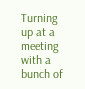Turning up at a meeting with a bunch of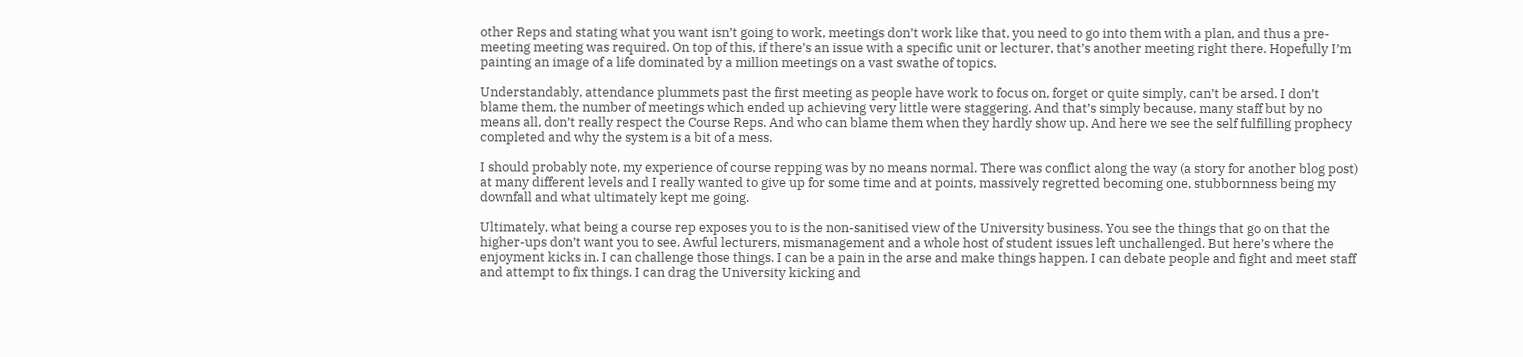other Reps and stating what you want isn’t going to work, meetings don’t work like that, you need to go into them with a plan, and thus a pre-meeting meeting was required. On top of this, if there’s an issue with a specific unit or lecturer, that’s another meeting right there. Hopefully I’m painting an image of a life dominated by a million meetings on a vast swathe of topics.

Understandably, attendance plummets past the first meeting as people have work to focus on, forget or quite simply, can’t be arsed. I don’t blame them, the number of meetings which ended up achieving very little were staggering. And that’s simply because, many staff but by no means all, don’t really respect the Course Reps. And who can blame them when they hardly show up. And here we see the self fulfilling prophecy completed and why the system is a bit of a mess.

I should probably note, my experience of course repping was by no means normal. There was conflict along the way (a story for another blog post) at many different levels and I really wanted to give up for some time and at points, massively regretted becoming one, stubbornness being my downfall and what ultimately kept me going.

Ultimately, what being a course rep exposes you to is the non-sanitised view of the University business. You see the things that go on that the higher-ups don’t want you to see. Awful lecturers, mismanagement and a whole host of student issues left unchallenged. But here’s where the enjoyment kicks in. I can challenge those things. I can be a pain in the arse and make things happen. I can debate people and fight and meet staff and attempt to fix things. I can drag the University kicking and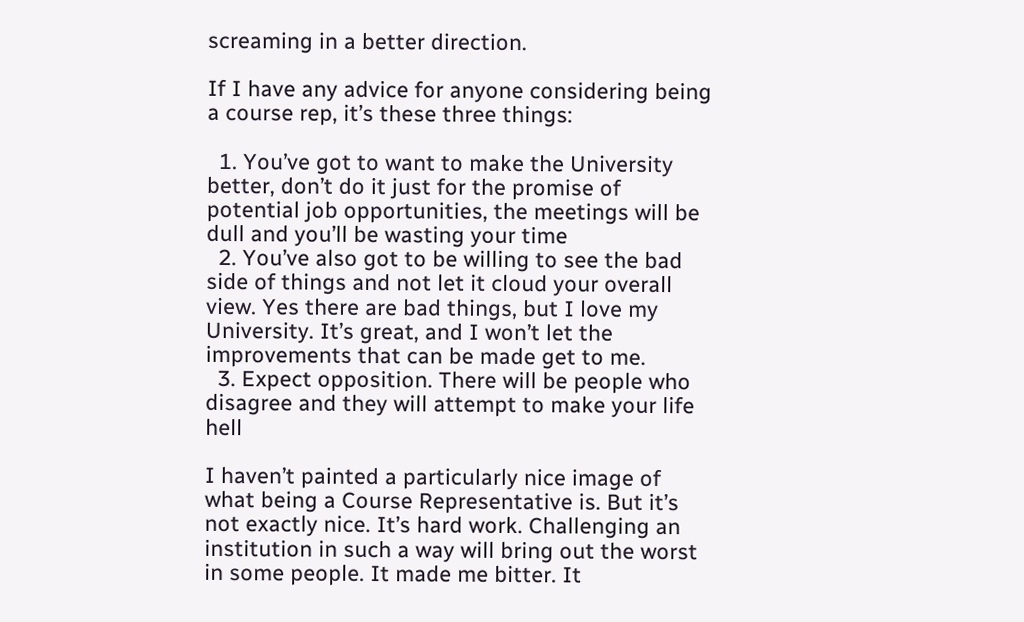screaming in a better direction.

If I have any advice for anyone considering being a course rep, it’s these three things:

  1. You’ve got to want to make the University better, don’t do it just for the promise of potential job opportunities, the meetings will be dull and you’ll be wasting your time
  2. You’ve also got to be willing to see the bad side of things and not let it cloud your overall view. Yes there are bad things, but I love my University. It’s great, and I won’t let the improvements that can be made get to me.
  3. Expect opposition. There will be people who disagree and they will attempt to make your life hell

I haven’t painted a particularly nice image of what being a Course Representative is. But it’s not exactly nice. It’s hard work. Challenging an institution in such a way will bring out the worst in some people. It made me bitter. It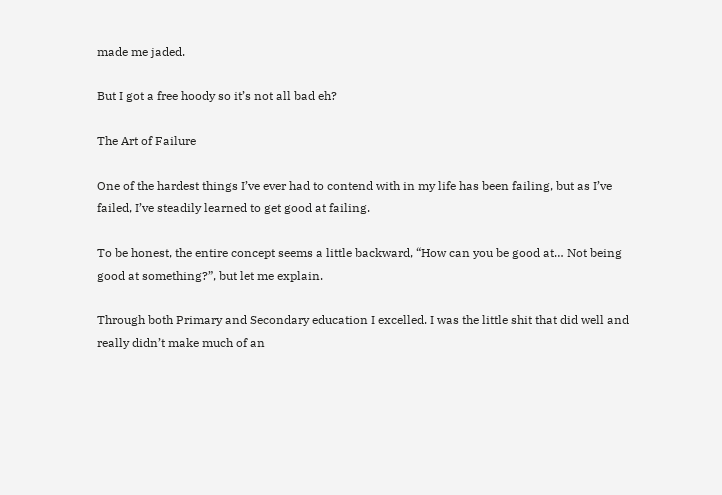made me jaded.

But I got a free hoody so it’s not all bad eh?

The Art of Failure

One of the hardest things I’ve ever had to contend with in my life has been failing, but as I’ve failed, I’ve steadily learned to get good at failing.

To be honest, the entire concept seems a little backward, “How can you be good at… Not being good at something?”, but let me explain.

Through both Primary and Secondary education I excelled. I was the little shit that did well and really didn’t make much of an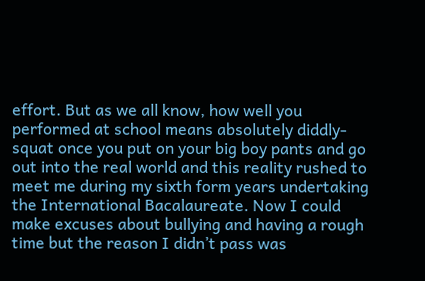effort. But as we all know, how well you performed at school means absolutely diddly-squat once you put on your big boy pants and go out into the real world and this reality rushed to meet me during my sixth form years undertaking the International Bacalaureate. Now I could make excuses about bullying and having a rough time but the reason I didn’t pass was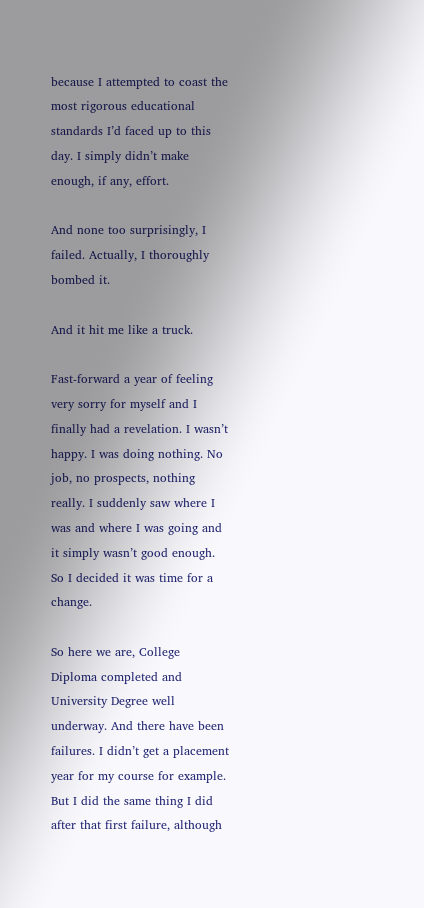because I attempted to coast the most rigorous educational standards I’d faced up to this day. I simply didn’t make enough, if any, effort.

And none too surprisingly, I failed. Actually, I thoroughly bombed it.

And it hit me like a truck.

Fast-forward a year of feeling very sorry for myself and I finally had a revelation. I wasn’t happy. I was doing nothing. No job, no prospects, nothing really. I suddenly saw where I was and where I was going and it simply wasn’t good enough. So I decided it was time for a change.

So here we are, College Diploma completed and University Degree well underway. And there have been failures. I didn’t get a placement year for my course for example. But I did the same thing I did after that first failure, although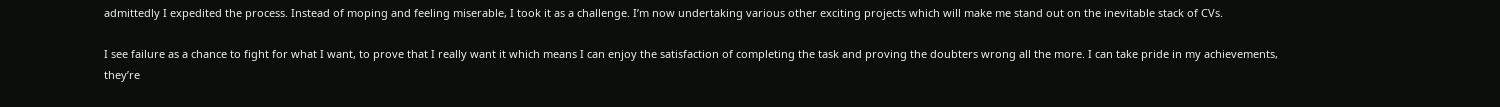admittedly I expedited the process. Instead of moping and feeling miserable, I took it as a challenge. I’m now undertaking various other exciting projects which will make me stand out on the inevitable stack of CVs.

I see failure as a chance to fight for what I want, to prove that I really want it which means I can enjoy the satisfaction of completing the task and proving the doubters wrong all the more. I can take pride in my achievements, they’re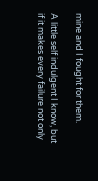mine and I fought for them.

A little self indulgent I know, but if it makes every failure not only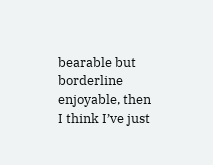bearable but borderline enjoyable, then I think I’ve just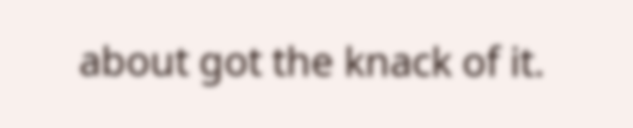about got the knack of it.